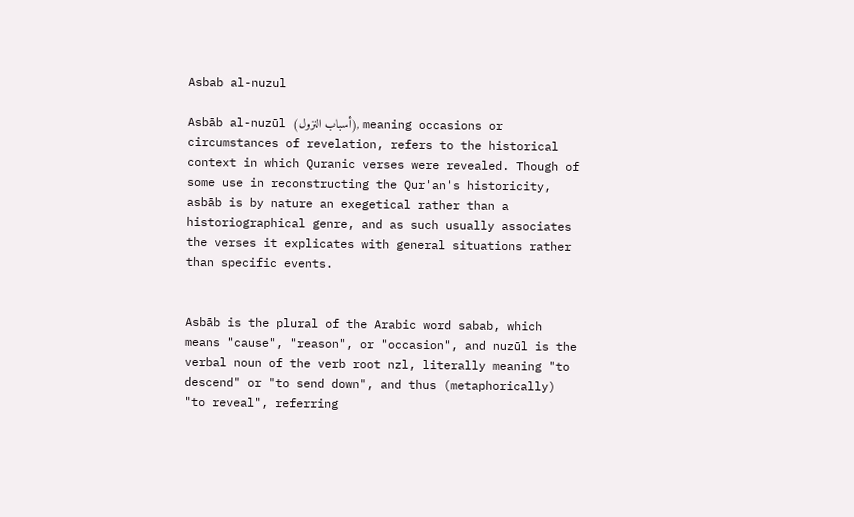Asbab al-nuzul

Asbāb al-nuzūl (أسباب النزول), meaning occasions or circumstances of revelation, refers to the historical context in which Quranic verses were revealed. Though of some use in reconstructing the Qur'an's historicity, asbāb is by nature an exegetical rather than a historiographical genre, and as such usually associates the verses it explicates with general situations rather than specific events.


Asbāb is the plural of the Arabic word sabab, which means "cause", "reason", or "occasion", and nuzūl is the verbal noun of the verb root nzl, literally meaning "to descend" or "to send down", and thus (metaphorically) "to reveal", referring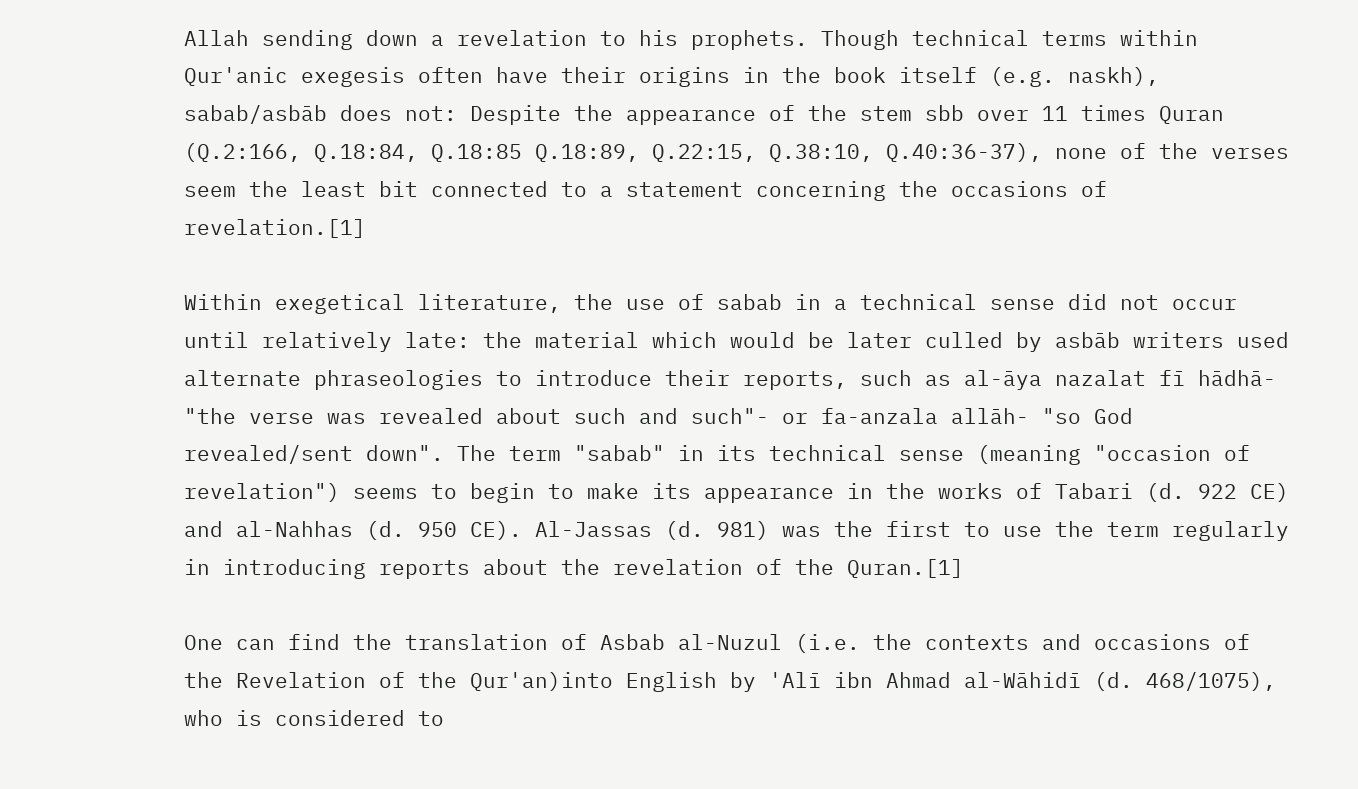Allah sending down a revelation to his prophets. Though technical terms within Qur'anic exegesis often have their origins in the book itself (e.g. naskh), sabab/asbāb does not: Despite the appearance of the stem sbb over 11 times Quran (Q.2:166, Q.18:84, Q.18:85 Q.18:89, Q.22:15, Q.38:10, Q.40:36-37), none of the verses seem the least bit connected to a statement concerning the occasions of revelation.[1]

Within exegetical literature, the use of sabab in a technical sense did not occur until relatively late: the material which would be later culled by asbāb writers used alternate phraseologies to introduce their reports, such as al-āya nazalat fī hādhā- "the verse was revealed about such and such"- or fa-anzala allāh- "so God revealed/sent down". The term "sabab" in its technical sense (meaning "occasion of revelation") seems to begin to make its appearance in the works of Tabari (d. 922 CE) and al-Nahhas (d. 950 CE). Al-Jassas (d. 981) was the first to use the term regularly in introducing reports about the revelation of the Quran.[1]

One can find the translation of Asbab al-Nuzul (i.e. the contexts and occasions of the Revelation of the Qur'an)into English by 'Alī ibn Ahmad al-Wāhidī (d. 468/1075), who is considered to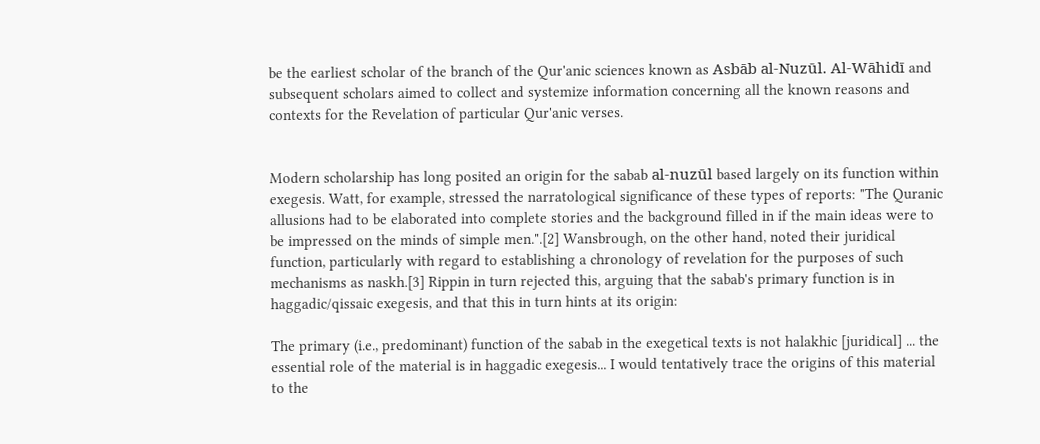be the earliest scholar of the branch of the Qur'anic sciences known as Asbāb al-Nuzūl. Al-Wāhidī and subsequent scholars aimed to collect and systemize information concerning all the known reasons and contexts for the Revelation of particular Qur'anic verses.


Modern scholarship has long posited an origin for the sabab al-nuzūl based largely on its function within exegesis. Watt, for example, stressed the narratological significance of these types of reports: "The Quranic allusions had to be elaborated into complete stories and the background filled in if the main ideas were to be impressed on the minds of simple men.".[2] Wansbrough, on the other hand, noted their juridical function, particularly with regard to establishing a chronology of revelation for the purposes of such mechanisms as naskh.[3] Rippin in turn rejected this, arguing that the sabab's primary function is in haggadic/qissaic exegesis, and that this in turn hints at its origin:

The primary (i.e., predominant) function of the sabab in the exegetical texts is not halakhic [juridical] ... the essential role of the material is in haggadic exegesis... I would tentatively trace the origins of this material to the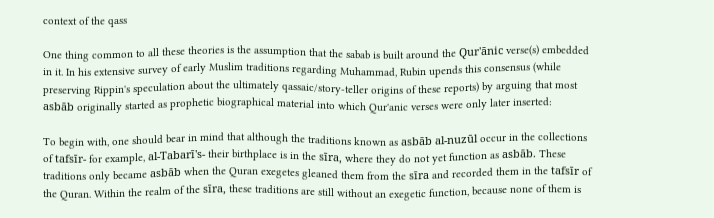context of the qass

One thing common to all these theories is the assumption that the sabab is built around the Qur'ānic verse(s) embedded in it. In his extensive survey of early Muslim traditions regarding Muhammad, Rubin upends this consensus (while preserving Rippin's speculation about the ultimately qassaic/story-teller origins of these reports) by arguing that most asbāb originally started as prophetic biographical material into which Qur'anic verses were only later inserted:

To begin with, one should bear in mind that although the traditions known as asbāb al-nuzūl occur in the collections of tafsīr- for example, al-Tabarī's- their birthplace is in the sīra, where they do not yet function as asbāb. These traditions only became asbāb when the Quran exegetes gleaned them from the sīra and recorded them in the tafsīr of the Quran. Within the realm of the sīra, these traditions are still without an exegetic function, because none of them is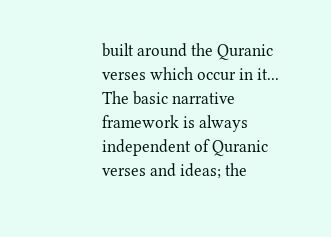built around the Quranic verses which occur in it... The basic narrative framework is always independent of Quranic verses and ideas; the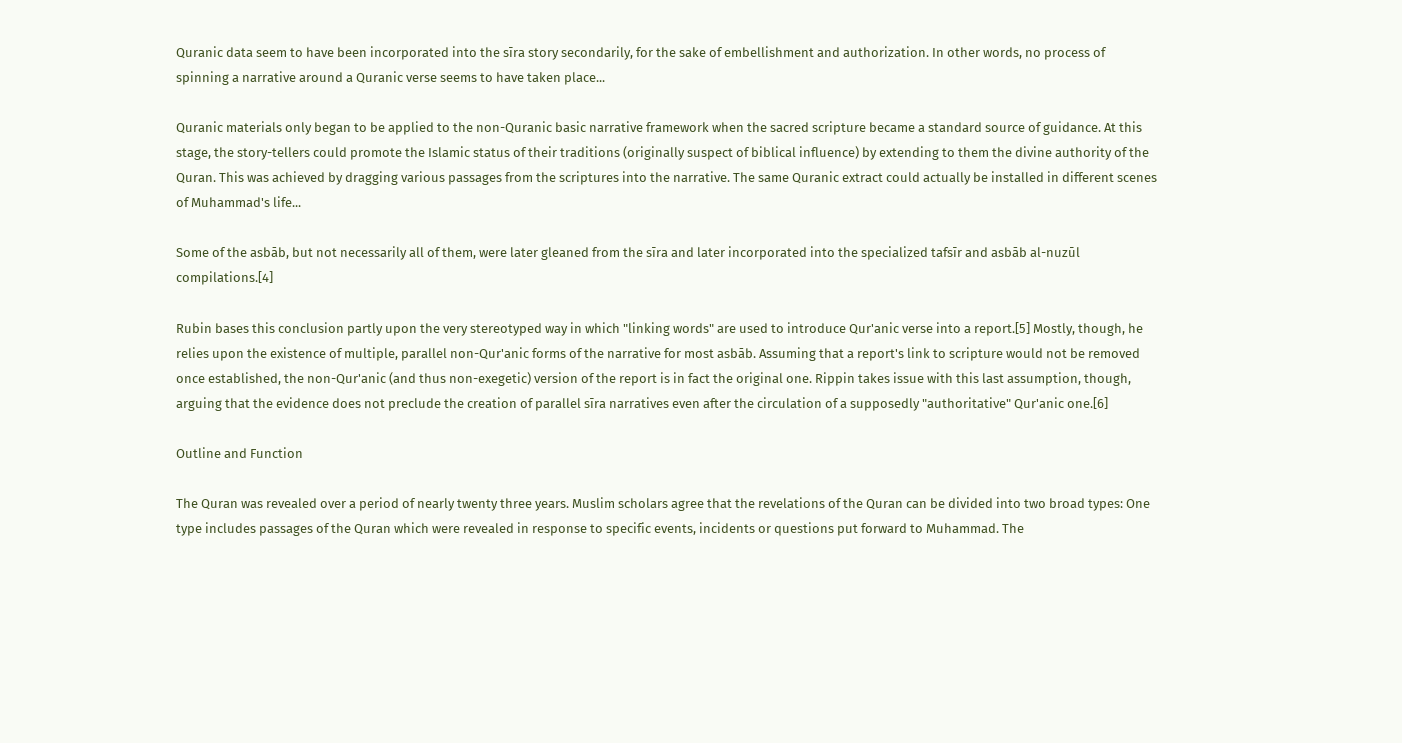Quranic data seem to have been incorporated into the sīra story secondarily, for the sake of embellishment and authorization. In other words, no process of spinning a narrative around a Quranic verse seems to have taken place...

Quranic materials only began to be applied to the non-Quranic basic narrative framework when the sacred scripture became a standard source of guidance. At this stage, the story-tellers could promote the Islamic status of their traditions (originally suspect of biblical influence) by extending to them the divine authority of the Quran. This was achieved by dragging various passages from the scriptures into the narrative. The same Quranic extract could actually be installed in different scenes of Muhammad's life...

Some of the asbāb, but not necessarily all of them, were later gleaned from the sīra and later incorporated into the specialized tafsīr and asbāb al-nuzūl compilations.[4]

Rubin bases this conclusion partly upon the very stereotyped way in which "linking words" are used to introduce Qur'anic verse into a report.[5] Mostly, though, he relies upon the existence of multiple, parallel non-Qur'anic forms of the narrative for most asbāb. Assuming that a report's link to scripture would not be removed once established, the non-Qur'anic (and thus non-exegetic) version of the report is in fact the original one. Rippin takes issue with this last assumption, though, arguing that the evidence does not preclude the creation of parallel sīra narratives even after the circulation of a supposedly "authoritative" Qur'anic one.[6]

Outline and Function

The Quran was revealed over a period of nearly twenty three years. Muslim scholars agree that the revelations of the Quran can be divided into two broad types: One type includes passages of the Quran which were revealed in response to specific events, incidents or questions put forward to Muhammad. The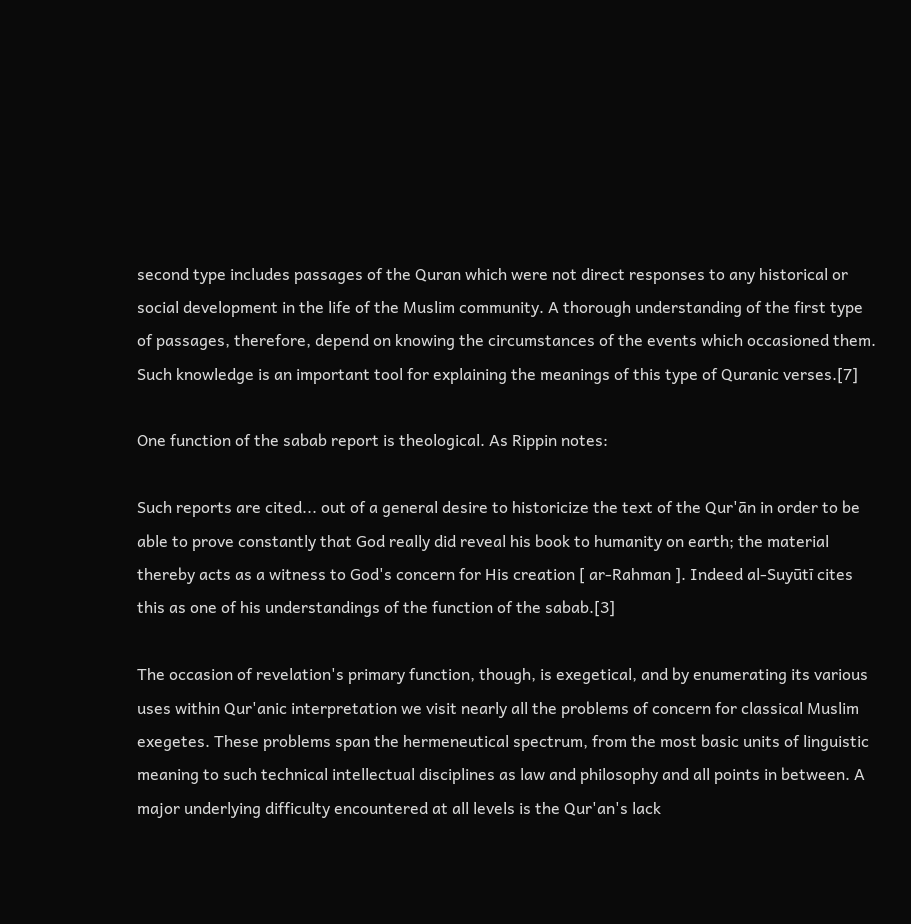second type includes passages of the Quran which were not direct responses to any historical or social development in the life of the Muslim community. A thorough understanding of the first type of passages, therefore, depend on knowing the circumstances of the events which occasioned them. Such knowledge is an important tool for explaining the meanings of this type of Quranic verses.[7]

One function of the sabab report is theological. As Rippin notes:

Such reports are cited... out of a general desire to historicize the text of the Qur'ān in order to be able to prove constantly that God really did reveal his book to humanity on earth; the material thereby acts as a witness to God's concern for His creation [ ar-Rahman ]. Indeed al-Suyūtī cites this as one of his understandings of the function of the sabab.[3]

The occasion of revelation's primary function, though, is exegetical, and by enumerating its various uses within Qur'anic interpretation we visit nearly all the problems of concern for classical Muslim exegetes. These problems span the hermeneutical spectrum, from the most basic units of linguistic meaning to such technical intellectual disciplines as law and philosophy and all points in between. A major underlying difficulty encountered at all levels is the Qur'an's lack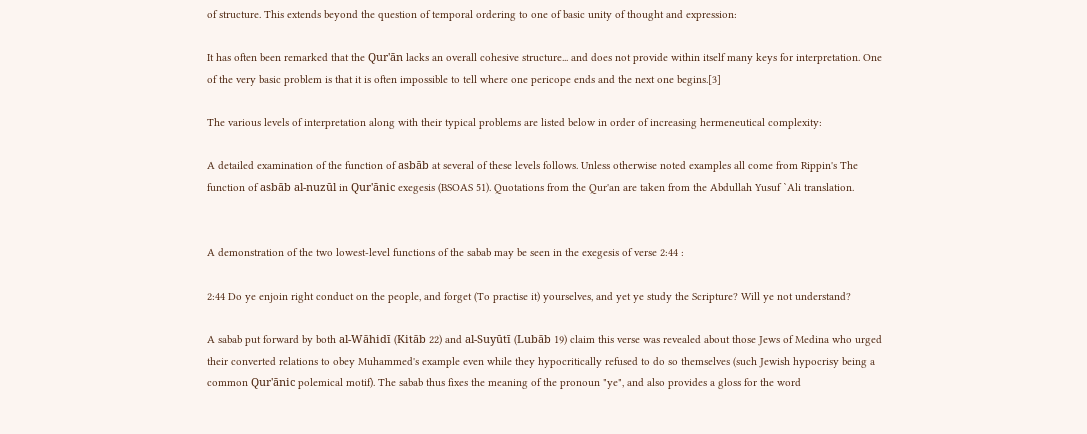of structure. This extends beyond the question of temporal ordering to one of basic unity of thought and expression:

It has often been remarked that the Qur'ān lacks an overall cohesive structure... and does not provide within itself many keys for interpretation. One of the very basic problem is that it is often impossible to tell where one pericope ends and the next one begins.[3]

The various levels of interpretation along with their typical problems are listed below in order of increasing hermeneutical complexity:

A detailed examination of the function of asbāb at several of these levels follows. Unless otherwise noted examples all come from Rippin's The function of asbāb al-nuzūl in Qur'ānic exegesis (BSOAS 51). Quotations from the Qur'an are taken from the Abdullah Yusuf `Ali translation.


A demonstration of the two lowest-level functions of the sabab may be seen in the exegesis of verse 2:44 :

2:44 Do ye enjoin right conduct on the people, and forget (To practise it) yourselves, and yet ye study the Scripture? Will ye not understand?

A sabab put forward by both al-Wāhidī (Kitāb 22) and al-Suyūtī (Lubāb 19) claim this verse was revealed about those Jews of Medina who urged their converted relations to obey Muhammed's example even while they hypocritically refused to do so themselves (such Jewish hypocrisy being a common Qur'ānic polemical motif). The sabab thus fixes the meaning of the pronoun "ye", and also provides a gloss for the word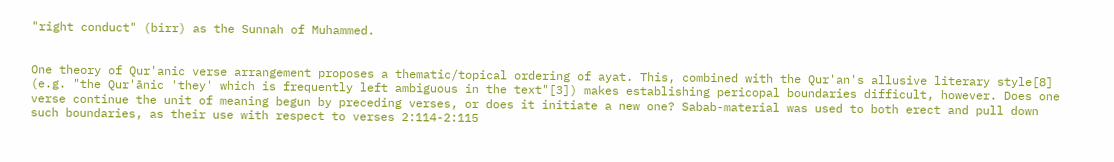"right conduct" (birr) as the Sunnah of Muhammed.


One theory of Qur'anic verse arrangement proposes a thematic/topical ordering of ayat. This, combined with the Qur'an's allusive literary style[8] (e.g. "the Qur'ānic 'they' which is frequently left ambiguous in the text"[3]) makes establishing pericopal boundaries difficult, however. Does one verse continue the unit of meaning begun by preceding verses, or does it initiate a new one? Sabab-material was used to both erect and pull down such boundaries, as their use with respect to verses 2:114-2:115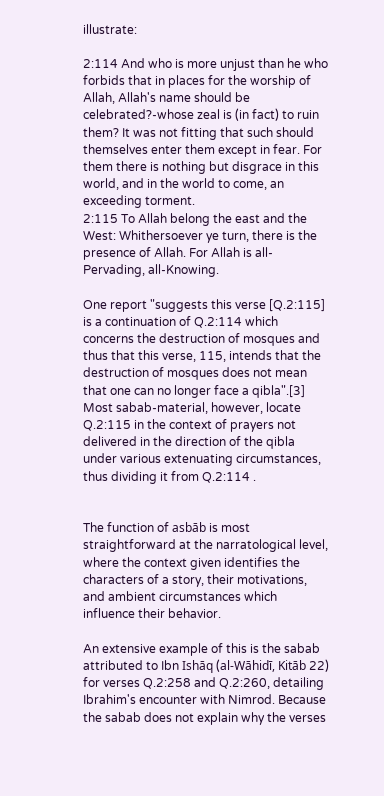illustrate:

2:114 And who is more unjust than he who forbids that in places for the worship of Allah, Allah's name should be celebrated?-whose zeal is (in fact) to ruin them? It was not fitting that such should themselves enter them except in fear. For them there is nothing but disgrace in this world, and in the world to come, an exceeding torment.
2:115 To Allah belong the east and the West: Whithersoever ye turn, there is the presence of Allah. For Allah is all-Pervading, all-Knowing.

One report "suggests this verse [Q.2:115] is a continuation of Q.2:114 which concerns the destruction of mosques and thus that this verse, 115, intends that the destruction of mosques does not mean that one can no longer face a qibla".[3] Most sabab-material, however, locate Q.2:115 in the context of prayers not delivered in the direction of the qibla under various extenuating circumstances, thus dividing it from Q.2:114 .


The function of asbāb is most straightforward at the narratological level, where the context given identifies the characters of a story, their motivations, and ambient circumstances which influence their behavior.

An extensive example of this is the sabab attributed to Ibn Ishāq (al-Wāhidī, Kitāb 22) for verses Q.2:258 and Q.2:260, detailing Ibrahim's encounter with Nimrod. Because the sabab does not explain why the verses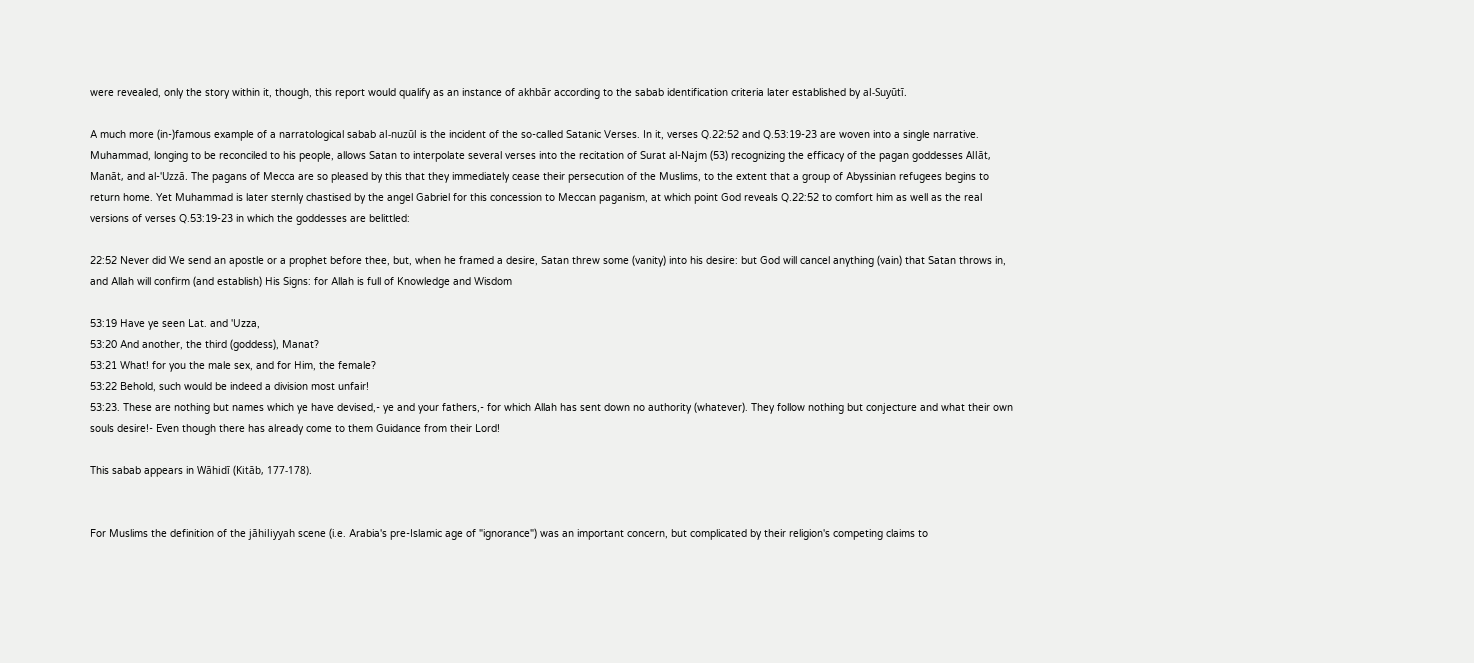were revealed, only the story within it, though, this report would qualify as an instance of akhbār according to the sabab identification criteria later established by al-Suyūtī.

A much more (in-)famous example of a narratological sabab al-nuzūl is the incident of the so-called Satanic Verses. In it, verses Q.22:52 and Q.53:19-23 are woven into a single narrative. Muhammad, longing to be reconciled to his people, allows Satan to interpolate several verses into the recitation of Surat al-Najm (53) recognizing the efficacy of the pagan goddesses Allāt, Manāt, and al-'Uzzā. The pagans of Mecca are so pleased by this that they immediately cease their persecution of the Muslims, to the extent that a group of Abyssinian refugees begins to return home. Yet Muhammad is later sternly chastised by the angel Gabriel for this concession to Meccan paganism, at which point God reveals Q.22:52 to comfort him as well as the real versions of verses Q.53:19-23 in which the goddesses are belittled:

22:52 Never did We send an apostle or a prophet before thee, but, when he framed a desire, Satan threw some (vanity) into his desire: but God will cancel anything (vain) that Satan throws in, and Allah will confirm (and establish) His Signs: for Allah is full of Knowledge and Wisdom

53:19 Have ye seen Lat. and 'Uzza,
53:20 And another, the third (goddess), Manat?
53:21 What! for you the male sex, and for Him, the female?
53:22 Behold, such would be indeed a division most unfair!
53:23. These are nothing but names which ye have devised,- ye and your fathers,- for which Allah has sent down no authority (whatever). They follow nothing but conjecture and what their own souls desire!- Even though there has already come to them Guidance from their Lord!

This sabab appears in Wāhidī (Kitāb, 177-178).


For Muslims the definition of the jāhiliyyah scene (i.e. Arabia's pre-Islamic age of "ignorance") was an important concern, but complicated by their religion's competing claims to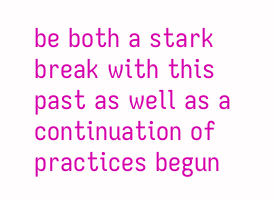be both a stark break with this past as well as a continuation of practices begun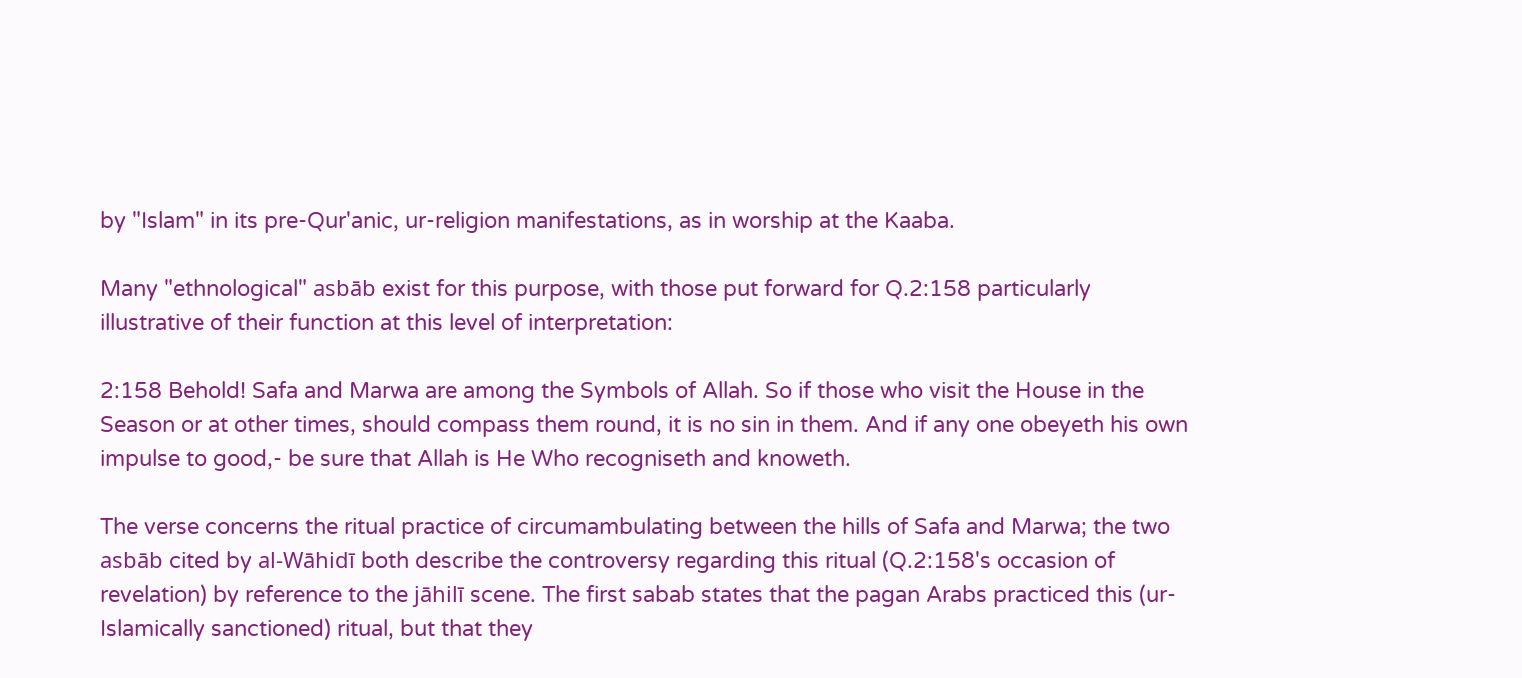by "Islam" in its pre-Qur'anic, ur-religion manifestations, as in worship at the Kaaba.

Many "ethnological" asbāb exist for this purpose, with those put forward for Q.2:158 particularly illustrative of their function at this level of interpretation:

2:158 Behold! Safa and Marwa are among the Symbols of Allah. So if those who visit the House in the Season or at other times, should compass them round, it is no sin in them. And if any one obeyeth his own impulse to good,- be sure that Allah is He Who recogniseth and knoweth.

The verse concerns the ritual practice of circumambulating between the hills of Safa and Marwa; the two asbāb cited by al-Wāhidī both describe the controversy regarding this ritual (Q.2:158's occasion of revelation) by reference to the jāhilī scene. The first sabab states that the pagan Arabs practiced this (ur-Islamically sanctioned) ritual, but that they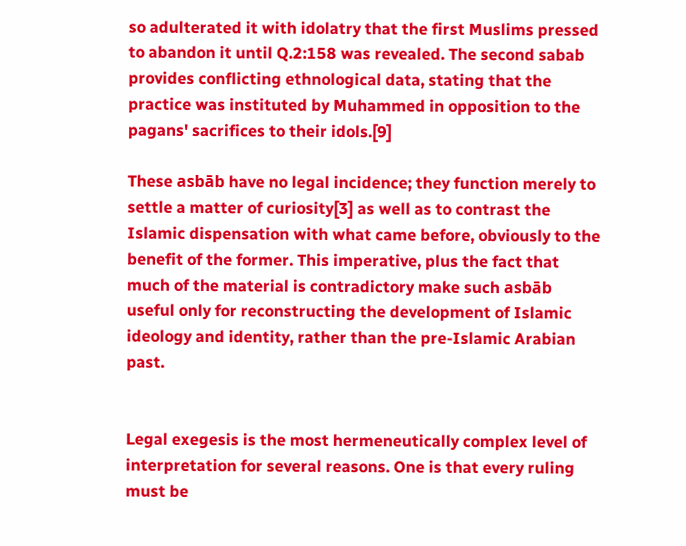so adulterated it with idolatry that the first Muslims pressed to abandon it until Q.2:158 was revealed. The second sabab provides conflicting ethnological data, stating that the practice was instituted by Muhammed in opposition to the pagans' sacrifices to their idols.[9]

These asbāb have no legal incidence; they function merely to settle a matter of curiosity[3] as well as to contrast the Islamic dispensation with what came before, obviously to the benefit of the former. This imperative, plus the fact that much of the material is contradictory make such asbāb useful only for reconstructing the development of Islamic ideology and identity, rather than the pre-Islamic Arabian past.


Legal exegesis is the most hermeneutically complex level of interpretation for several reasons. One is that every ruling must be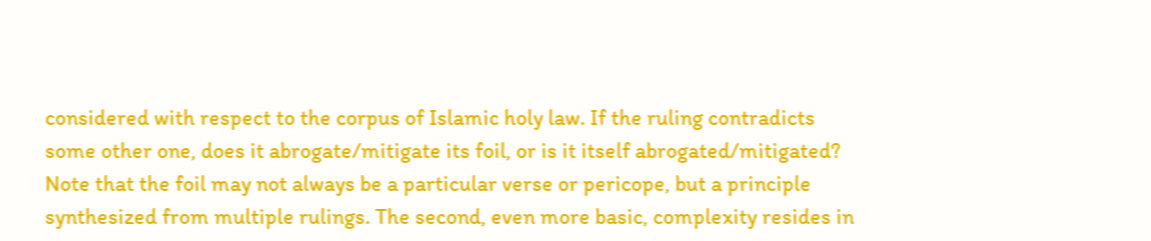considered with respect to the corpus of Islamic holy law. If the ruling contradicts some other one, does it abrogate/mitigate its foil, or is it itself abrogated/mitigated? Note that the foil may not always be a particular verse or pericope, but a principle synthesized from multiple rulings. The second, even more basic, complexity resides in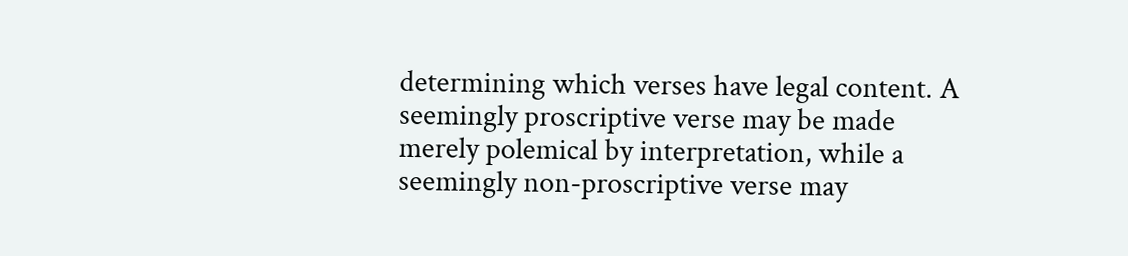determining which verses have legal content. A seemingly proscriptive verse may be made merely polemical by interpretation, while a seemingly non-proscriptive verse may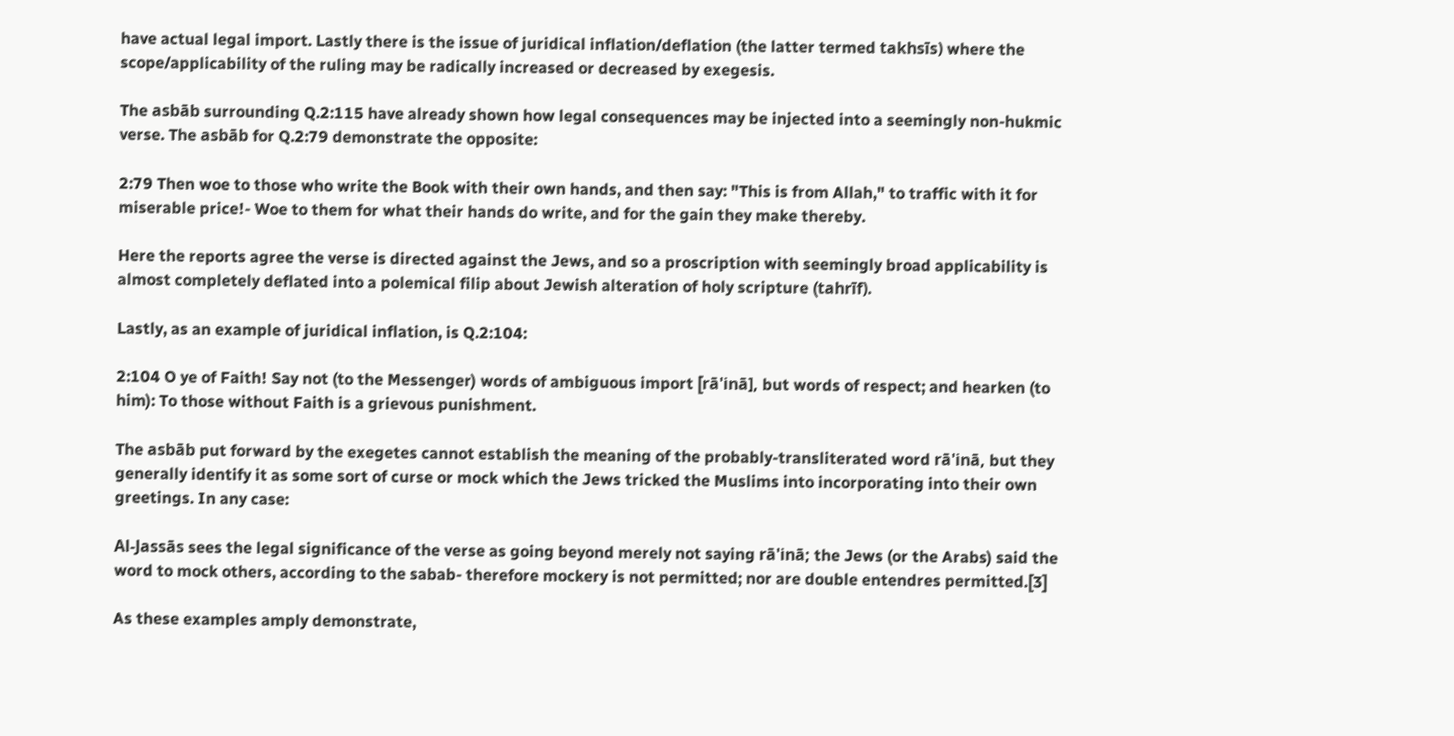have actual legal import. Lastly there is the issue of juridical inflation/deflation (the latter termed takhsīs) where the scope/applicability of the ruling may be radically increased or decreased by exegesis.

The asbāb surrounding Q.2:115 have already shown how legal consequences may be injected into a seemingly non-hukmic verse. The asbāb for Q.2:79 demonstrate the opposite:

2:79 Then woe to those who write the Book with their own hands, and then say: "This is from Allah," to traffic with it for miserable price!- Woe to them for what their hands do write, and for the gain they make thereby.

Here the reports agree the verse is directed against the Jews, and so a proscription with seemingly broad applicability is almost completely deflated into a polemical filip about Jewish alteration of holy scripture (tahrīf).

Lastly, as an example of juridical inflation, is Q.2:104:

2:104 O ye of Faith! Say not (to the Messenger) words of ambiguous import [rā'inā], but words of respect; and hearken (to him): To those without Faith is a grievous punishment.

The asbāb put forward by the exegetes cannot establish the meaning of the probably-transliterated word rā'inā, but they generally identify it as some sort of curse or mock which the Jews tricked the Muslims into incorporating into their own greetings. In any case:

Al-Jassās sees the legal significance of the verse as going beyond merely not saying rā'inā; the Jews (or the Arabs) said the word to mock others, according to the sabab- therefore mockery is not permitted; nor are double entendres permitted.[3]

As these examples amply demonstrate,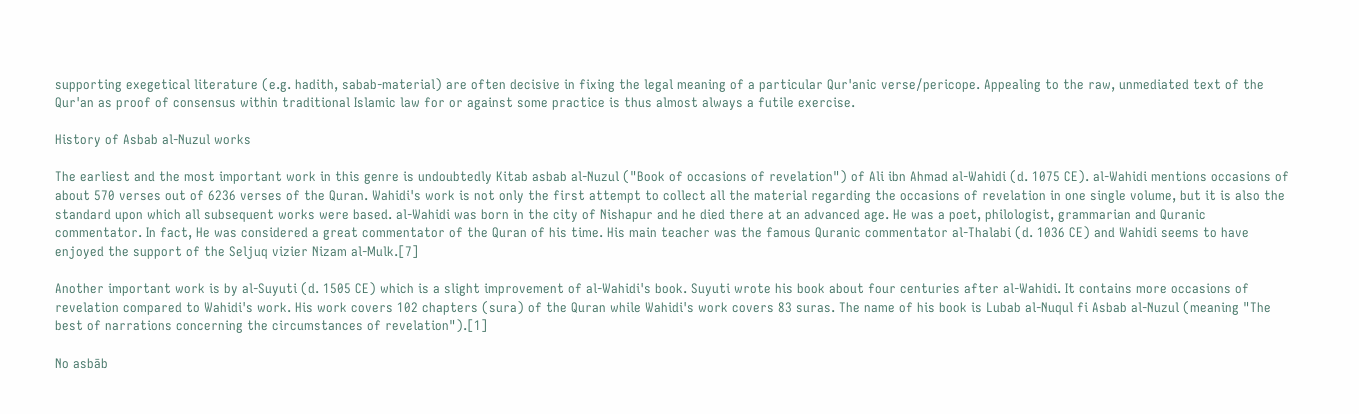supporting exegetical literature (e.g. hadith, sabab-material) are often decisive in fixing the legal meaning of a particular Qur'anic verse/pericope. Appealing to the raw, unmediated text of the Qur'an as proof of consensus within traditional Islamic law for or against some practice is thus almost always a futile exercise.

History of Asbab al-Nuzul works

The earliest and the most important work in this genre is undoubtedly Kitab asbab al-Nuzul ("Book of occasions of revelation") of Ali ibn Ahmad al-Wahidi (d. 1075 CE). al-Wahidi mentions occasions of about 570 verses out of 6236 verses of the Quran. Wahidi's work is not only the first attempt to collect all the material regarding the occasions of revelation in one single volume, but it is also the standard upon which all subsequent works were based. al-Wahidi was born in the city of Nishapur and he died there at an advanced age. He was a poet, philologist, grammarian and Quranic commentator. In fact, He was considered a great commentator of the Quran of his time. His main teacher was the famous Quranic commentator al-Thalabi (d. 1036 CE) and Wahidi seems to have enjoyed the support of the Seljuq vizier Nizam al-Mulk.[7]

Another important work is by al-Suyuti (d. 1505 CE) which is a slight improvement of al-Wahidi's book. Suyuti wrote his book about four centuries after al-Wahidi. It contains more occasions of revelation compared to Wahidi's work. His work covers 102 chapters (sura) of the Quran while Wahidi's work covers 83 suras. The name of his book is Lubab al-Nuqul fi Asbab al-Nuzul (meaning "The best of narrations concerning the circumstances of revelation").[1]

No asbāb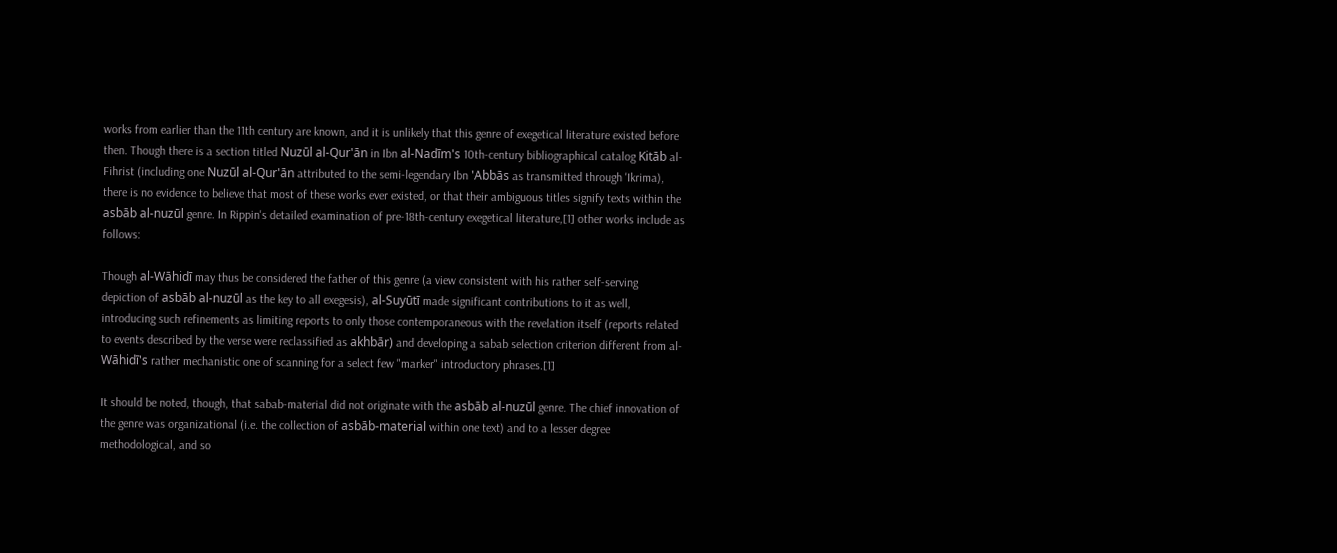works from earlier than the 11th century are known, and it is unlikely that this genre of exegetical literature existed before then. Though there is a section titled Nuzūl al-Qur'ān in Ibn al-Nadīm's 10th-century bibliographical catalog Kitāb al-Fihrist (including one Nuzūl al-Qur'ān attributed to the semi-legendary Ibn 'Abbās as transmitted through 'Ikrima), there is no evidence to believe that most of these works ever existed, or that their ambiguous titles signify texts within the asbāb al-nuzūl genre. In Rippin's detailed examination of pre-18th-century exegetical literature,[1] other works include as follows:

Though al-Wāhidī may thus be considered the father of this genre (a view consistent with his rather self-serving depiction of asbāb al-nuzūl as the key to all exegesis), al-Suyūtī made significant contributions to it as well, introducing such refinements as limiting reports to only those contemporaneous with the revelation itself (reports related to events described by the verse were reclassified as akhbār) and developing a sabab selection criterion different from al-Wāhidī's rather mechanistic one of scanning for a select few "marker" introductory phrases.[1]

It should be noted, though, that sabab-material did not originate with the asbāb al-nuzūl genre. The chief innovation of the genre was organizational (i.e. the collection of asbāb-material within one text) and to a lesser degree methodological, and so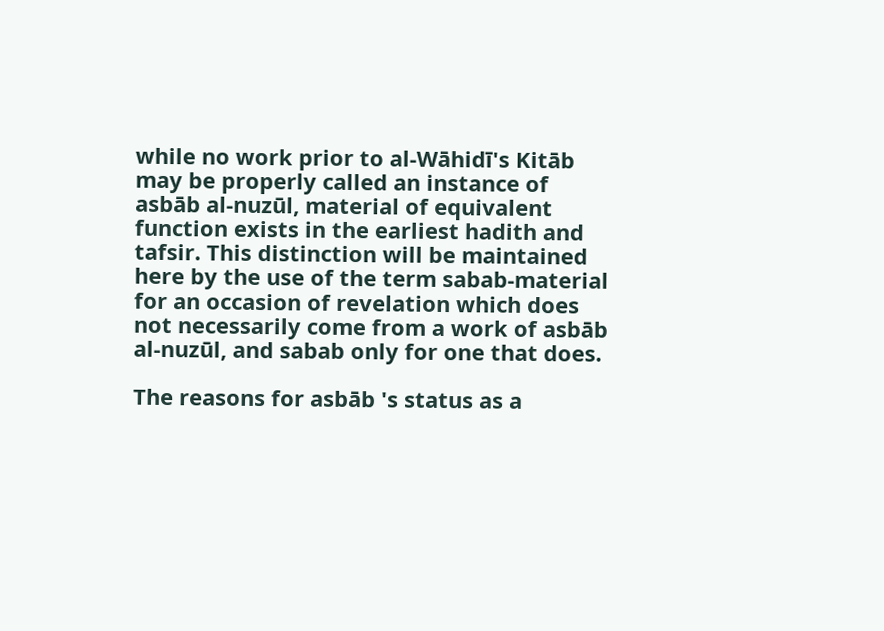while no work prior to al-Wāhidī's Kitāb may be properly called an instance of asbāb al-nuzūl, material of equivalent function exists in the earliest hadith and tafsir. This distinction will be maintained here by the use of the term sabab-material for an occasion of revelation which does not necessarily come from a work of asbāb al-nuzūl, and sabab only for one that does.

The reasons for asbāb 's status as a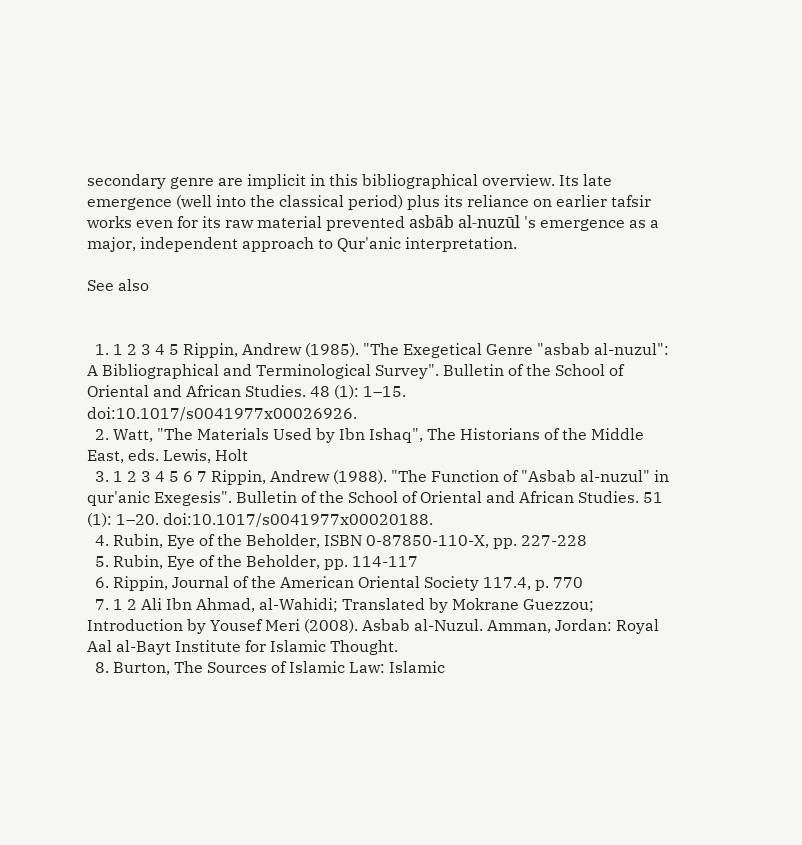secondary genre are implicit in this bibliographical overview. Its late emergence (well into the classical period) plus its reliance on earlier tafsir works even for its raw material prevented asbāb al-nuzūl 's emergence as a major, independent approach to Qur'anic interpretation.

See also


  1. 1 2 3 4 5 Rippin, Andrew (1985). "The Exegetical Genre "asbab al-nuzul": A Bibliographical and Terminological Survey". Bulletin of the School of Oriental and African Studies. 48 (1): 1–15. doi:10.1017/s0041977x00026926.
  2. Watt, "The Materials Used by Ibn Ishaq", The Historians of the Middle East, eds. Lewis, Holt
  3. 1 2 3 4 5 6 7 Rippin, Andrew (1988). "The Function of "Asbab al-nuzul" in qur'anic Exegesis". Bulletin of the School of Oriental and African Studies. 51 (1): 1–20. doi:10.1017/s0041977x00020188.
  4. Rubin, Eye of the Beholder, ISBN 0-87850-110-X, pp. 227-228
  5. Rubin, Eye of the Beholder, pp. 114-117
  6. Rippin, Journal of the American Oriental Society 117.4, p. 770
  7. 1 2 Ali Ibn Ahmad, al-Wahidi; Translated by Mokrane Guezzou; Introduction by Yousef Meri (2008). Asbab al-Nuzul. Amman, Jordan: Royal Aal al-Bayt Institute for Islamic Thought.
  8. Burton, The Sources of Islamic Law: Islamic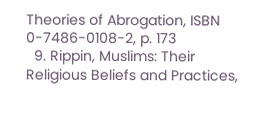Theories of Abrogation, ISBN 0-7486-0108-2, p. 173
  9. Rippin, Muslims: Their Religious Beliefs and Practices,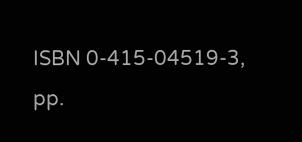ISBN 0-415-04519-3, pp.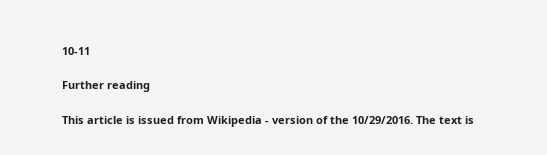10-11

Further reading

This article is issued from Wikipedia - version of the 10/29/2016. The text is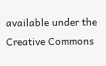available under the Creative Commons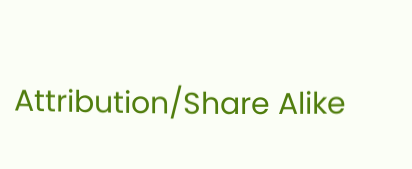Attribution/Share Alike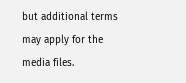but additional terms may apply for the media files.